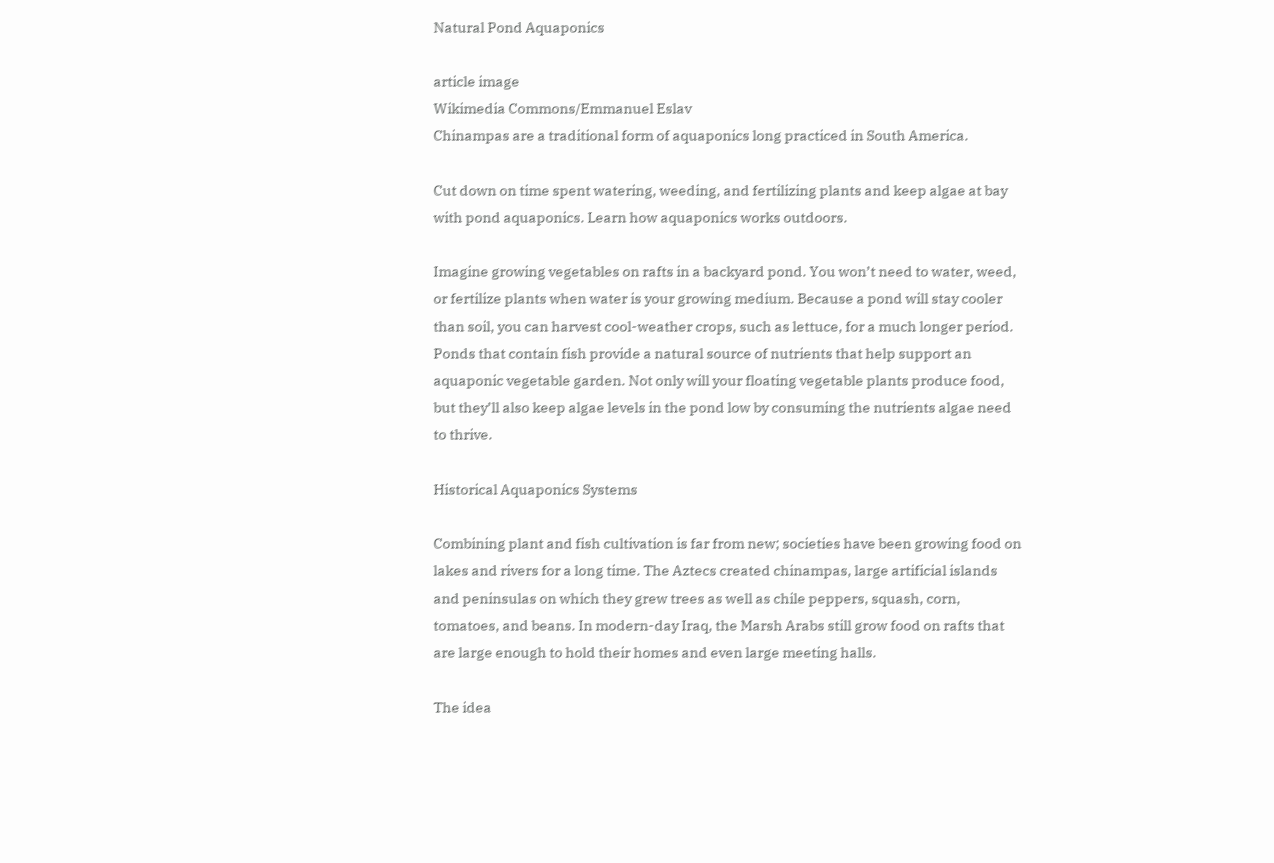Natural Pond Aquaponics

article image
Wikimedia Commons/Emmanuel Eslav
Chinampas are a traditional form of aquaponics long practiced in South America.

Cut down on time spent watering, weeding, and fertilizing plants and keep algae at bay with pond aquaponics. Learn how aquaponics works outdoors.

Imagine growing vegetables on rafts in a backyard pond. You won’t need to water, weed, or fertilize plants when water is your growing medium. Because a pond will stay cooler than soil, you can harvest cool-weather crops, such as lettuce, for a much longer period. Ponds that contain fish provide a natural source of nutrients that help support an aquaponic vegetable garden. Not only will your floating vegetable plants produce food, but they’ll also keep algae levels in the pond low by consuming the nutrients algae need to thrive.

Historical Aquaponics Systems

Combining plant and fish cultivation is far from new; societies have been growing food on lakes and rivers for a long time. The Aztecs created chinampas, large artificial islands and peninsulas on which they grew trees as well as chile peppers, squash, corn, tomatoes, and beans. In modern-day Iraq, the Marsh Arabs still grow food on rafts that are large enough to hold their homes and even large meeting halls.

The idea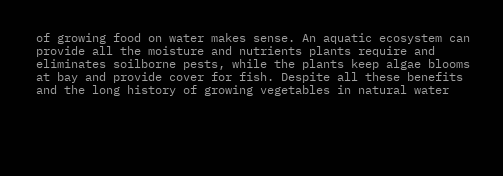of growing food on water makes sense. An aquatic ecosystem can provide all the moisture and nutrients plants require and eliminates soilborne pests, while the plants keep algae blooms at bay and provide cover for fish. Despite all these benefits and the long history of growing vegetables in natural water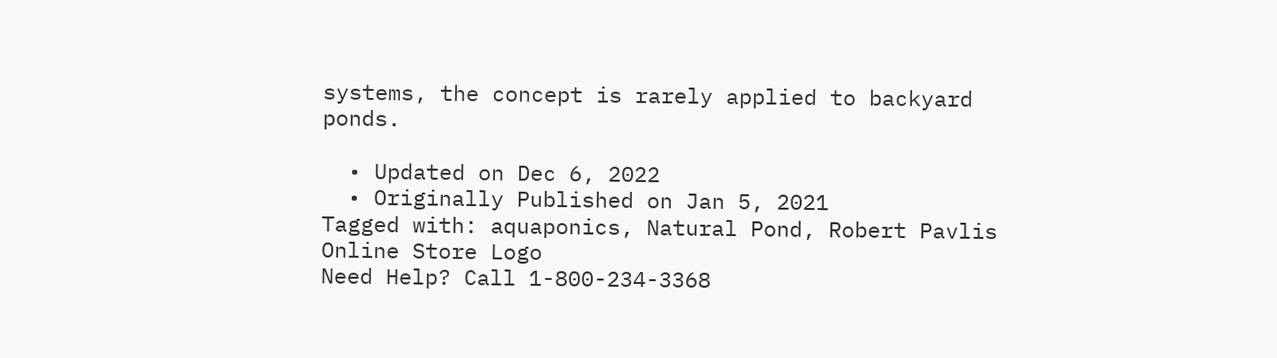systems, the concept is rarely applied to backyard ponds.

  • Updated on Dec 6, 2022
  • Originally Published on Jan 5, 2021
Tagged with: aquaponics, Natural Pond, Robert Pavlis
Online Store Logo
Need Help? Call 1-800-234-3368